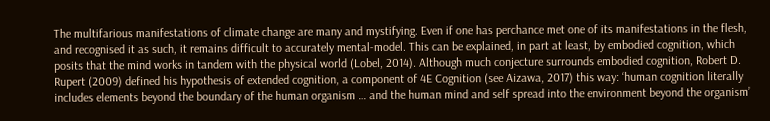The multifarious manifestations of climate change are many and mystifying. Even if one has perchance met one of its manifestations in the flesh, and recognised it as such, it remains difficult to accurately mental-model. This can be explained, in part at least, by embodied cognition, which posits that the mind works in tandem with the physical world (Lobel, 2014). Although much conjecture surrounds embodied cognition, Robert D. Rupert (2009) defined his hypothesis of extended cognition, a component of 4E Cognition (see Aizawa, 2017) this way: ‘human cognition literally includes elements beyond the boundary of the human organism … and the human mind and self spread into the environment beyond the organism’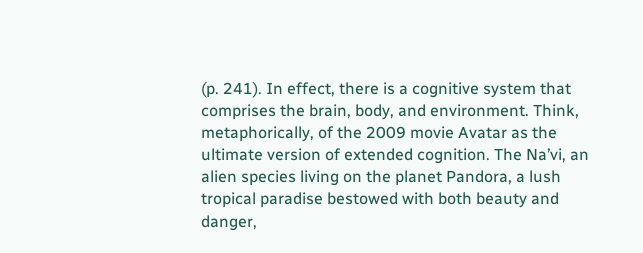(p. 241). In effect, there is a cognitive system that comprises the brain, body, and environment. Think, metaphorically, of the 2009 movie Avatar as the ultimate version of extended cognition. The Na’vi, an alien species living on the planet Pandora, a lush tropical paradise bestowed with both beauty and danger,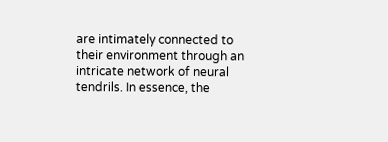are intimately connected to their environment through an intricate network of neural tendrils. In essence, the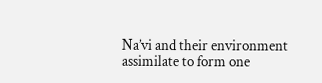Na’vi and their environment assimilate to form one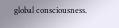global consciousness.